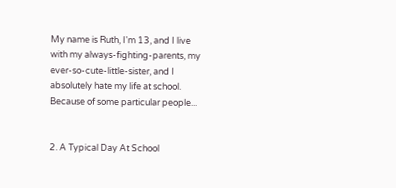My name is Ruth, I'm 13, and I live with my always-fighting-parents, my ever-so-cute-little-sister, and I absolutely hate my life at school. Because of some particular people...


2. A Typical Day At School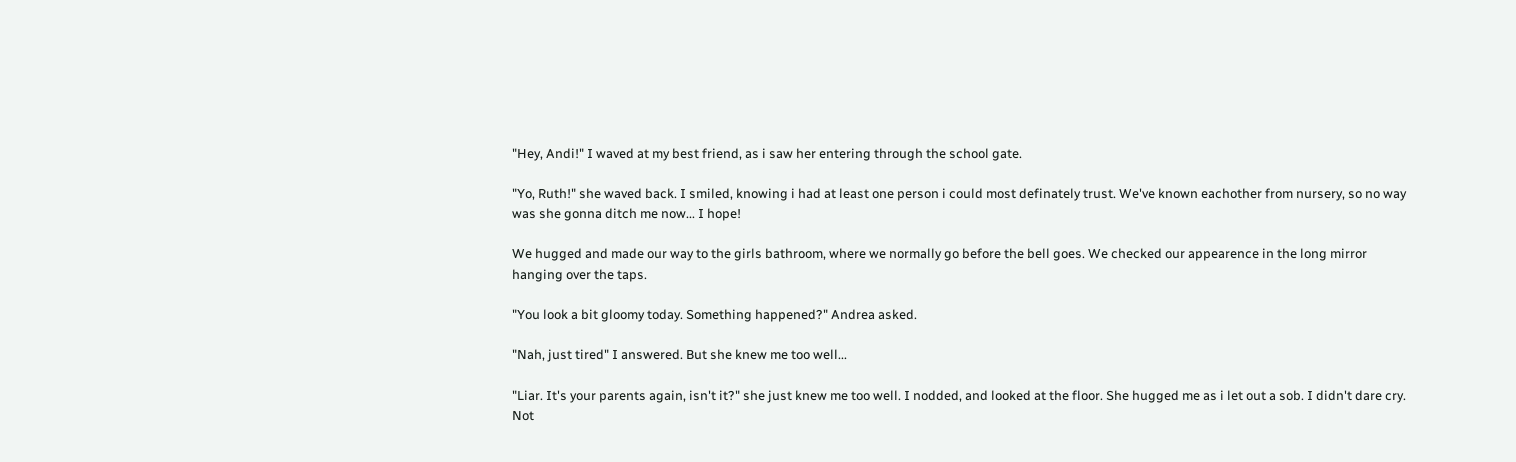"Hey, Andi!" I waved at my best friend, as i saw her entering through the school gate.

"Yo, Ruth!" she waved back. I smiled, knowing i had at least one person i could most definately trust. We've known eachother from nursery, so no way was she gonna ditch me now... I hope!

We hugged and made our way to the girls bathroom, where we normally go before the bell goes. We checked our appearence in the long mirror hanging over the taps.

"You look a bit gloomy today. Something happened?" Andrea asked.

"Nah, just tired" I answered. But she knew me too well...

"Liar. It's your parents again, isn't it?" she just knew me too well. I nodded, and looked at the floor. She hugged me as i let out a sob. I didn't dare cry. Not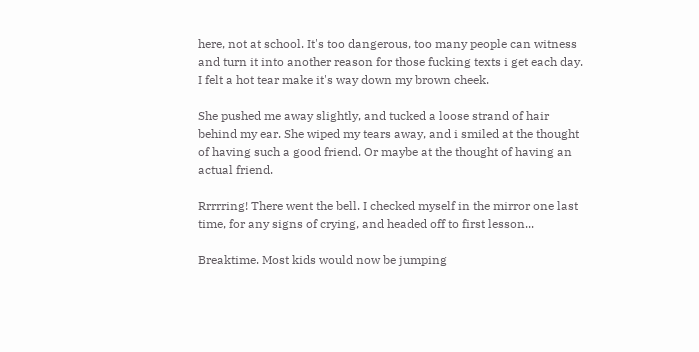here, not at school. It's too dangerous, too many people can witness and turn it into another reason for those fucking texts i get each day. I felt a hot tear make it's way down my brown cheek.

She pushed me away slightly, and tucked a loose strand of hair behind my ear. She wiped my tears away, and i smiled at the thought of having such a good friend. Or maybe at the thought of having an actual friend.

Rrrrring! There went the bell. I checked myself in the mirror one last time, for any signs of crying, and headed off to first lesson...

Breaktime. Most kids would now be jumping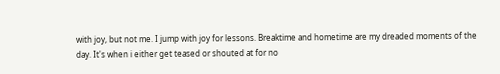with joy, but not me. I jump with joy for lessons. Breaktime and hometime are my dreaded moments of the day. It's when i either get teased or shouted at for no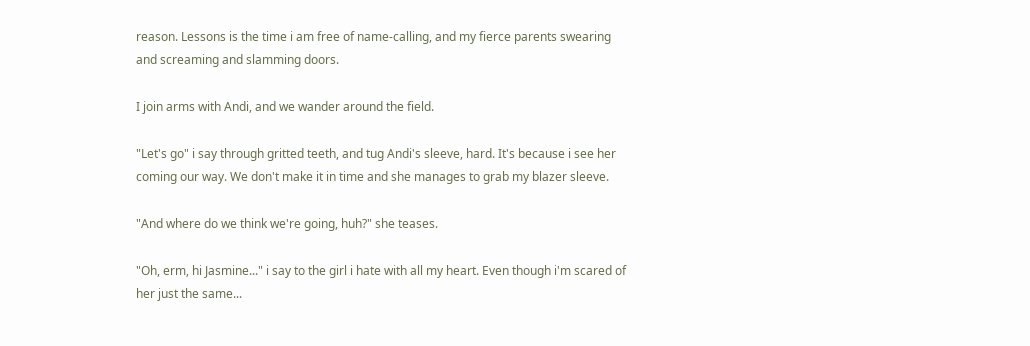reason. Lessons is the time i am free of name-calling, and my fierce parents swearing and screaming and slamming doors.

I join arms with Andi, and we wander around the field.

"Let's go" i say through gritted teeth, and tug Andi's sleeve, hard. It's because i see her coming our way. We don't make it in time and she manages to grab my blazer sleeve.

"And where do we think we're going, huh?" she teases.

"Oh, erm, hi Jasmine..." i say to the girl i hate with all my heart. Even though i'm scared of her just the same...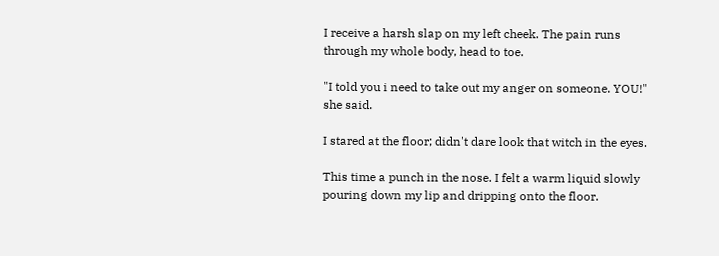I receive a harsh slap on my left cheek. The pain runs through my whole body, head to toe.

"I told you i need to take out my anger on someone. YOU!" she said.

I stared at the floor; didn't dare look that witch in the eyes.

This time a punch in the nose. I felt a warm liquid slowly pouring down my lip and dripping onto the floor.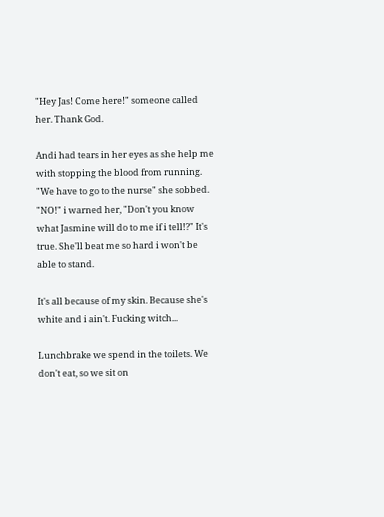"Hey Jas! Come here!" someone called her. Thank God.

Andi had tears in her eyes as she help me with stopping the blood from running. "We have to go to the nurse" she sobbed. "NO!" i warned her, "Don't you know what Jasmine will do to me if i tell!?" It's true. She'll beat me so hard i won't be able to stand.

It's all because of my skin. Because she's white and i ain't. Fucking witch...

Lunchbrake we spend in the toilets. We don't eat, so we sit on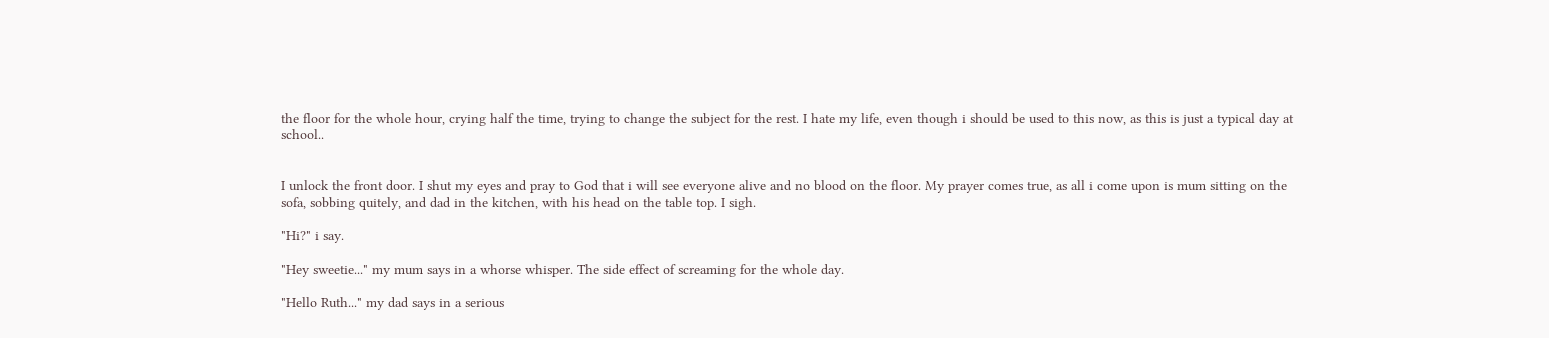the floor for the whole hour, crying half the time, trying to change the subject for the rest. I hate my life, even though i should be used to this now, as this is just a typical day at school..


I unlock the front door. I shut my eyes and pray to God that i will see everyone alive and no blood on the floor. My prayer comes true, as all i come upon is mum sitting on the sofa, sobbing quitely, and dad in the kitchen, with his head on the table top. I sigh.

"Hi?" i say.

"Hey sweetie..." my mum says in a whorse whisper. The side effect of screaming for the whole day.

"Hello Ruth..." my dad says in a serious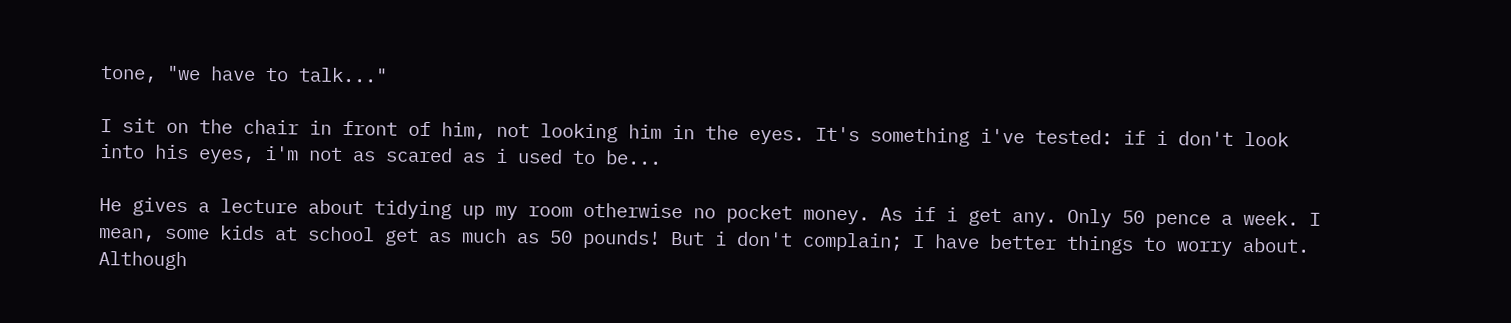tone, "we have to talk..."

I sit on the chair in front of him, not looking him in the eyes. It's something i've tested: if i don't look into his eyes, i'm not as scared as i used to be...

He gives a lecture about tidying up my room otherwise no pocket money. As if i get any. Only 50 pence a week. I mean, some kids at school get as much as 50 pounds! But i don't complain; I have better things to worry about. Although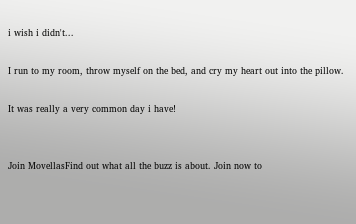i wish i didn't...

I run to my room, throw myself on the bed, and cry my heart out into the pillow.

It was really a very common day i have!


Join MovellasFind out what all the buzz is about. Join now to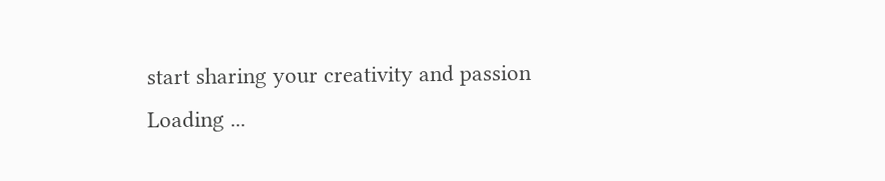start sharing your creativity and passion
Loading ...